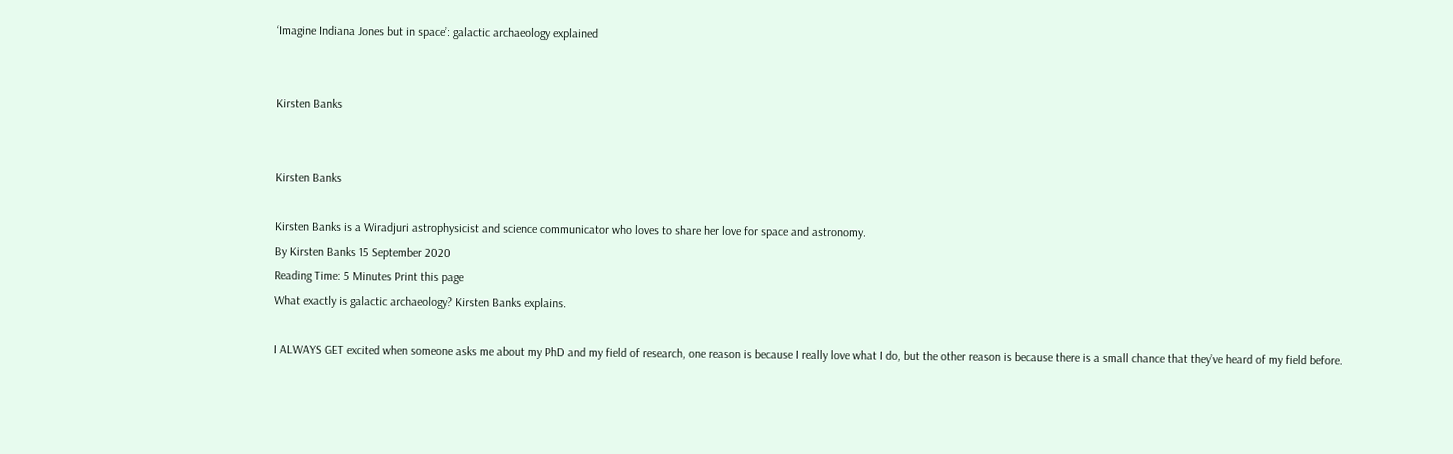‘Imagine Indiana Jones but in space’: galactic archaeology explained


Kirsten Banks


Kirsten Banks

Kirsten Banks is a Wiradjuri astrophysicist and science communicator who loves to share her love for space and astronomy.
By Kirsten Banks 15 September 2020
Reading Time: 5 Minutes Print this page
What exactly is galactic archaeology? Kirsten Banks explains.

I ALWAYS GET excited when someone asks me about my PhD and my field of research, one reason is because I really love what I do, but the other reason is because there is a small chance that they’ve heard of my field before.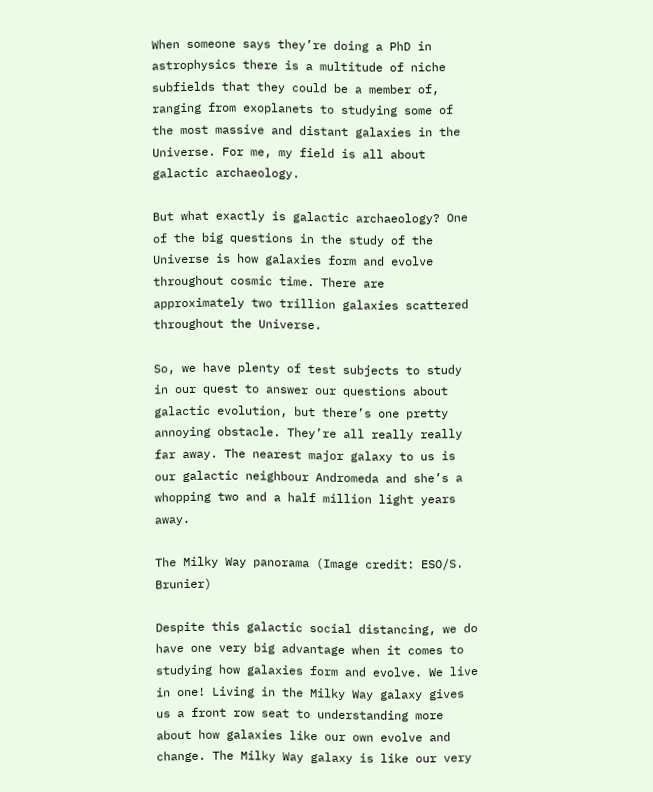When someone says they’re doing a PhD in astrophysics there is a multitude of niche subfields that they could be a member of, ranging from exoplanets to studying some of the most massive and distant galaxies in the Universe. For me, my field is all about galactic archaeology.

But what exactly is galactic archaeology? One of the big questions in the study of the Universe is how galaxies form and evolve throughout cosmic time. There are approximately two trillion galaxies scattered throughout the Universe.

So, we have plenty of test subjects to study in our quest to answer our questions about galactic evolution, but there’s one pretty annoying obstacle. They’re all really really far away. The nearest major galaxy to us is our galactic neighbour Andromeda and she’s a whopping two and a half million light years away.

The Milky Way panorama (Image credit: ESO/S. Brunier)

Despite this galactic social distancing, we do have one very big advantage when it comes to studying how galaxies form and evolve. We live in one! Living in the Milky Way galaxy gives us a front row seat to understanding more about how galaxies like our own evolve and change. The Milky Way galaxy is like our very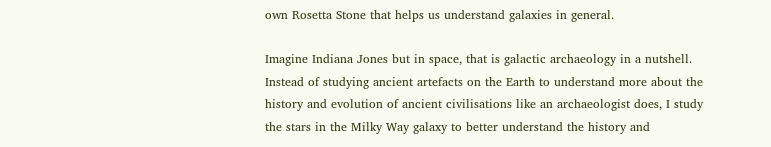own Rosetta Stone that helps us understand galaxies in general.

Imagine Indiana Jones but in space, that is galactic archaeology in a nutshell. Instead of studying ancient artefacts on the Earth to understand more about the history and evolution of ancient civilisations like an archaeologist does, I study the stars in the Milky Way galaxy to better understand the history and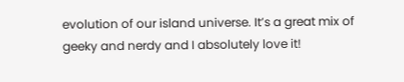evolution of our island universe. It’s a great mix of geeky and nerdy and I absolutely love it!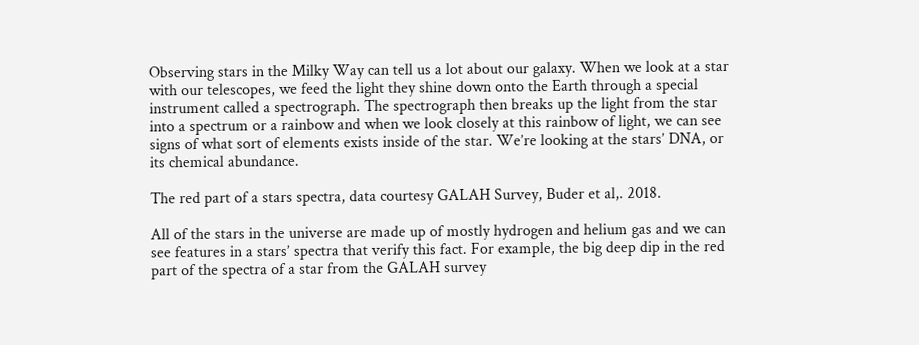Observing stars in the Milky Way can tell us a lot about our galaxy. When we look at a star with our telescopes, we feed the light they shine down onto the Earth through a special instrument called a spectrograph. The spectrograph then breaks up the light from the star into a spectrum or a rainbow and when we look closely at this rainbow of light, we can see signs of what sort of elements exists inside of the star. We’re looking at the stars’ DNA, or its chemical abundance.

The red part of a stars spectra, data courtesy GALAH Survey, Buder et al,. 2018.

All of the stars in the universe are made up of mostly hydrogen and helium gas and we can see features in a stars’ spectra that verify this fact. For example, the big deep dip in the red part of the spectra of a star from the GALAH survey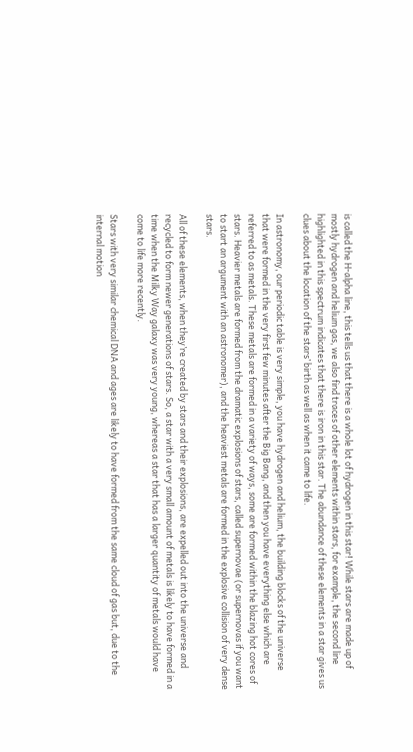is called the H-alpha line, this tells us that there is a whole lot of hydrogen in this star! While stars are made up of mostly hydrogen and helium gas, we also find traces of other elements within stars, for example, the second line highlighted in this spectrum indicates that there is iron in this star. The abundance of these elements in a star gives us clues about the location of the stars’ birth as well as when it came to life.

In astronomy, our periodic table is very simple, you have hydrogen and helium, the building blocks of the universe that were formed in the very first few minutes after the Big Bang, and then you have everything else which are referred to as metals. These metals are formed in a variety of ways, some are formed within the blazing hot cores of stars. Heavier metals are formed from the dramatic explosions of stars, called supernovae (or supernovas if you want to start an argument with an astronomer), and the heaviest metals are formed in the explosive collision of very dense stars.

All of these elements, when they’re created by stars and their explosions, are expelled out into the universe and recycled to form newer generations of stars. So, a star with a very small amount of metals is likely to have formed in a time when the Milky Way galaxy was very young, whereas a star that has a larger quantity of metals would have come to life more recently.

Stars with very similar chemical DNA and ages are likely to have formed from the same cloud of gas but, due to the internal motion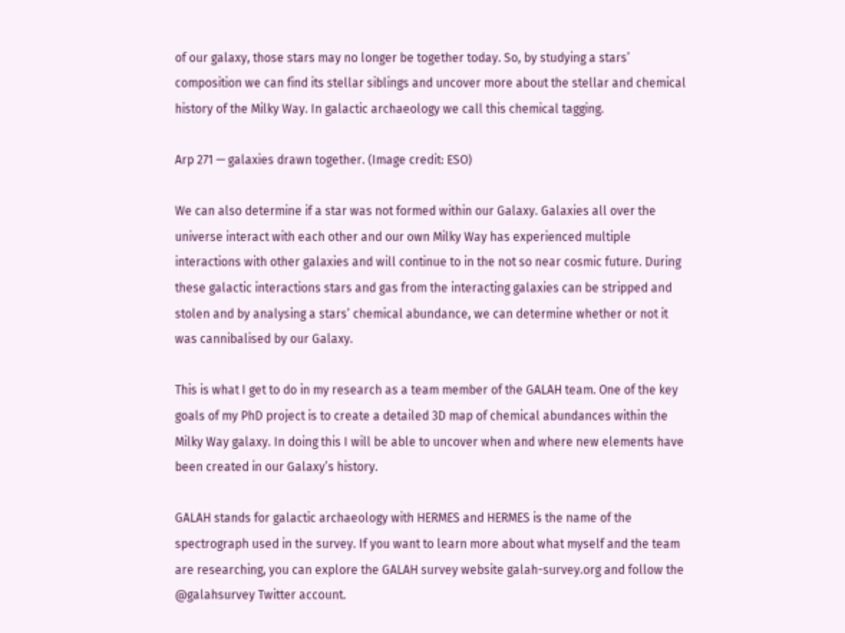of our galaxy, those stars may no longer be together today. So, by studying a stars’ composition we can find its stellar siblings and uncover more about the stellar and chemical history of the Milky Way. In galactic archaeology we call this chemical tagging.

Arp 271 — galaxies drawn together. (Image credit: ESO)

We can also determine if a star was not formed within our Galaxy. Galaxies all over the universe interact with each other and our own Milky Way has experienced multiple interactions with other galaxies and will continue to in the not so near cosmic future. During these galactic interactions stars and gas from the interacting galaxies can be stripped and stolen and by analysing a stars’ chemical abundance, we can determine whether or not it was cannibalised by our Galaxy.

This is what I get to do in my research as a team member of the GALAH team. One of the key goals of my PhD project is to create a detailed 3D map of chemical abundances within the Milky Way galaxy. In doing this I will be able to uncover when and where new elements have been created in our Galaxy’s history.

GALAH stands for galactic archaeology with HERMES and HERMES is the name of the spectrograph used in the survey. If you want to learn more about what myself and the team are researching, you can explore the GALAH survey website galah-survey.org and follow the @galahsurvey Twitter account.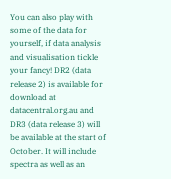You can also play with some of the data for yourself, if data analysis and visualisation tickle your fancy! DR2 (data release 2) is available for download at datacentral.org.au and DR3 (data release 3) will be available at the start of October. It will include spectra as well as an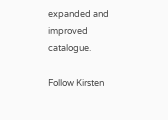expanded and improved catalogue.

Follow Kirsten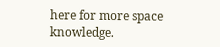here for more space knowledge.